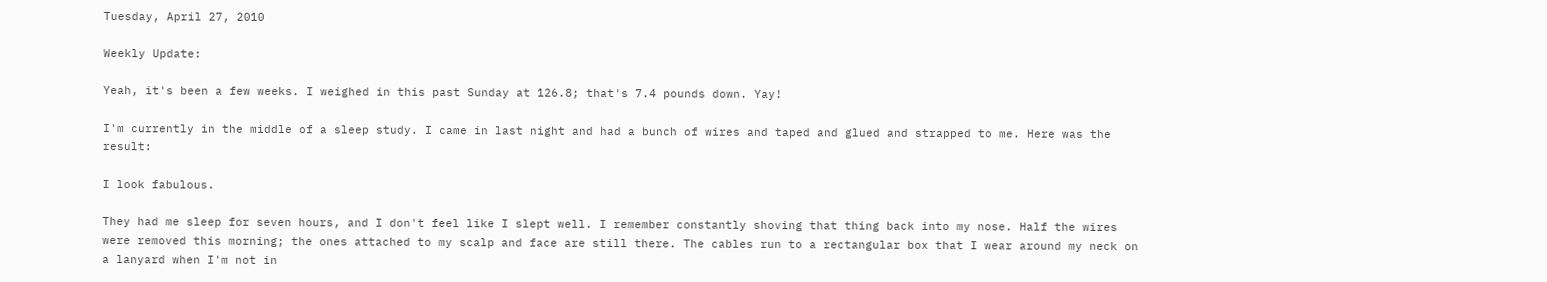Tuesday, April 27, 2010

Weekly Update:

Yeah, it's been a few weeks. I weighed in this past Sunday at 126.8; that's 7.4 pounds down. Yay!

I'm currently in the middle of a sleep study. I came in last night and had a bunch of wires and taped and glued and strapped to me. Here was the result:

I look fabulous.

They had me sleep for seven hours, and I don't feel like I slept well. I remember constantly shoving that thing back into my nose. Half the wires were removed this morning; the ones attached to my scalp and face are still there. The cables run to a rectangular box that I wear around my neck on a lanyard when I'm not in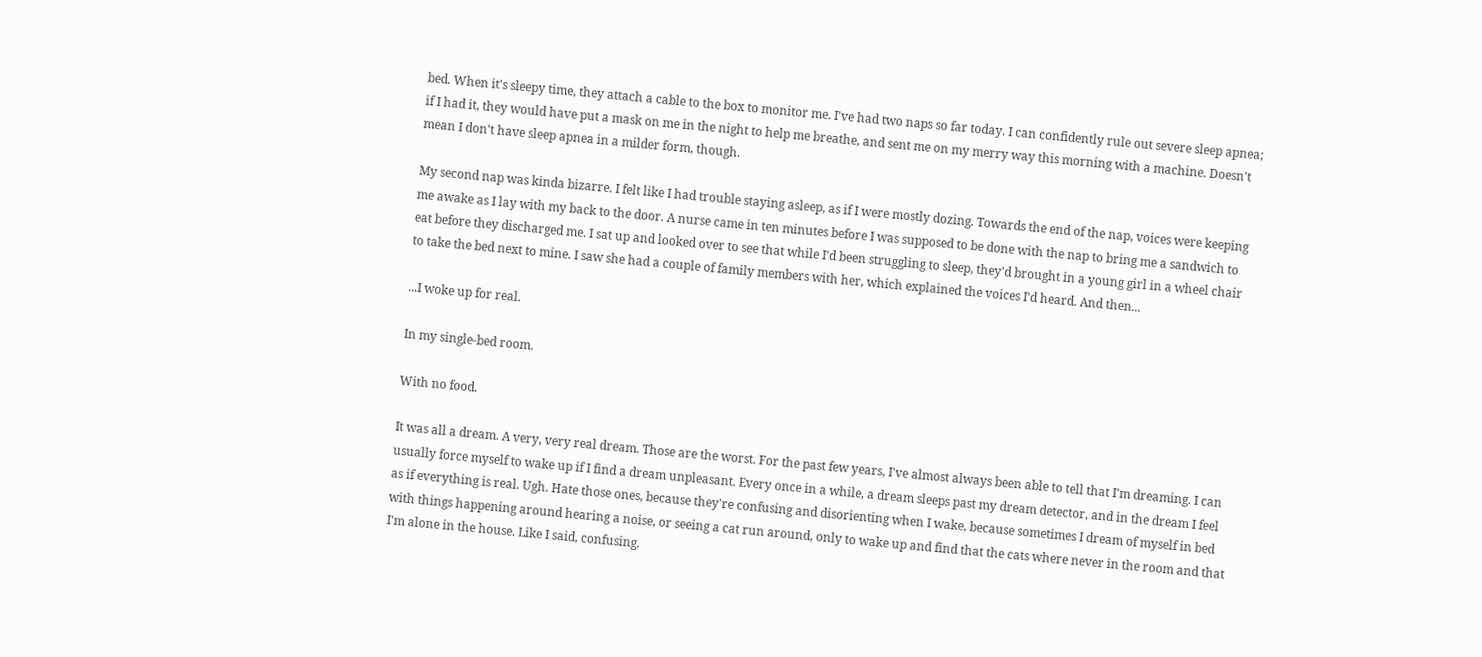bed. When it's sleepy time, they attach a cable to the box to monitor me. I've had two naps so far today. I can confidently rule out severe sleep apnea; if I had it, they would have put a mask on me in the night to help me breathe, and sent me on my merry way this morning with a machine. Doesn't mean I don't have sleep apnea in a milder form, though.

My second nap was kinda bizarre. I felt like I had trouble staying asleep, as if I were mostly dozing. Towards the end of the nap, voices were keeping me awake as I lay with my back to the door. A nurse came in ten minutes before I was supposed to be done with the nap to bring me a sandwich to eat before they discharged me. I sat up and looked over to see that while I'd been struggling to sleep, they'd brought in a young girl in a wheel chair to take the bed next to mine. I saw she had a couple of family members with her, which explained the voices I'd heard. And then...

...I woke up for real.

In my single-bed room.

With no food.

It was all a dream. A very, very real dream. Those are the worst. For the past few years, I've almost always been able to tell that I'm dreaming. I can usually force myself to wake up if I find a dream unpleasant. Every once in a while, a dream sleeps past my dream detector, and in the dream I feel as if everything is real. Ugh. Hate those ones, because they're confusing and disorienting when I wake, because sometimes I dream of myself in bed with things happening around hearing a noise, or seeing a cat run around, only to wake up and find that the cats where never in the room and that I'm alone in the house. Like I said, confusing.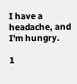I have a headache, and I'm hungry.

1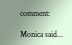comment:

Monica said...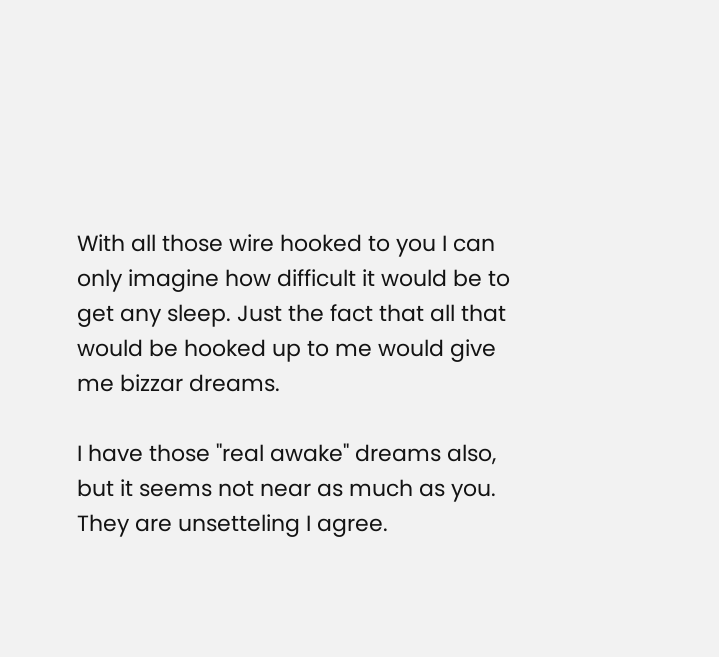With all those wire hooked to you I can only imagine how difficult it would be to get any sleep. Just the fact that all that would be hooked up to me would give me bizzar dreams.

I have those "real awake" dreams also, but it seems not near as much as you. They are unsetteling I agree.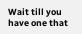Wait till you have one that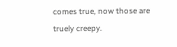comes true, now those are truely creepy.